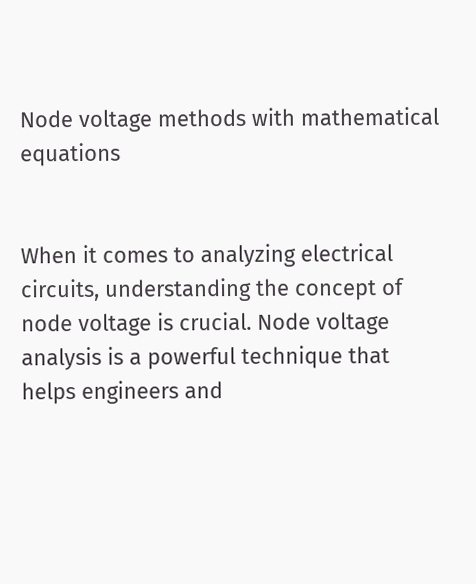Node voltage methods with mathematical equations


When it comes to analyzing electrical circuits, understanding the concept of node voltage is crucial. Node voltage analysis is a powerful technique that helps engineers and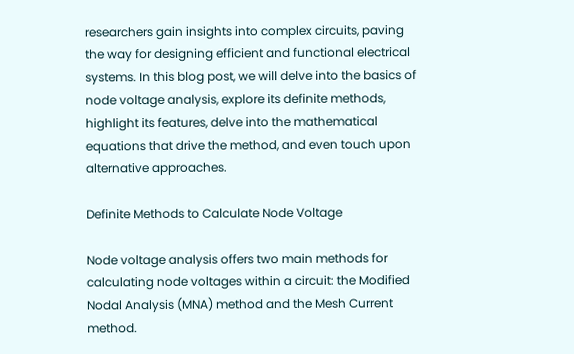researchers gain insights into complex circuits, paving the way for designing efficient and functional electrical systems. In this blog post, we will delve into the basics of node voltage analysis, explore its definite methods, highlight its features, delve into the mathematical equations that drive the method, and even touch upon alternative approaches.

Definite Methods to Calculate Node Voltage

Node voltage analysis offers two main methods for calculating node voltages within a circuit: the Modified Nodal Analysis (MNA) method and the Mesh Current method.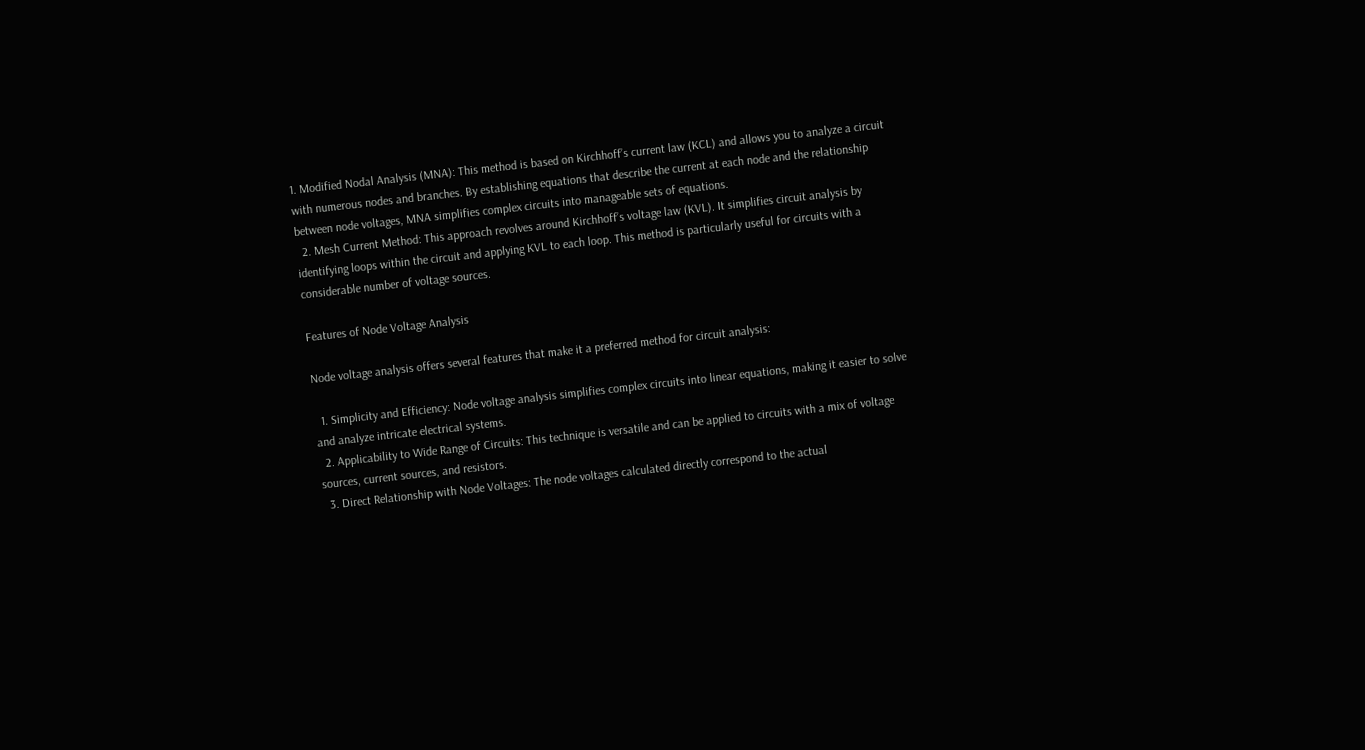1. Modified Nodal Analysis (MNA): This method is based on Kirchhoff’s current law (KCL) and allows you to analyze a circuit with numerous nodes and branches. By establishing equations that describe the current at each node and the relationship between node voltages, MNA simplifies complex circuits into manageable sets of equations.
  2. Mesh Current Method: This approach revolves around Kirchhoff’s voltage law (KVL). It simplifies circuit analysis by identifying loops within the circuit and applying KVL to each loop. This method is particularly useful for circuits with a considerable number of voltage sources.

Features of Node Voltage Analysis

Node voltage analysis offers several features that make it a preferred method for circuit analysis:

  1. Simplicity and Efficiency: Node voltage analysis simplifies complex circuits into linear equations, making it easier to solve and analyze intricate electrical systems.
  2. Applicability to Wide Range of Circuits: This technique is versatile and can be applied to circuits with a mix of voltage sources, current sources, and resistors.
  3. Direct Relationship with Node Voltages: The node voltages calculated directly correspond to the actual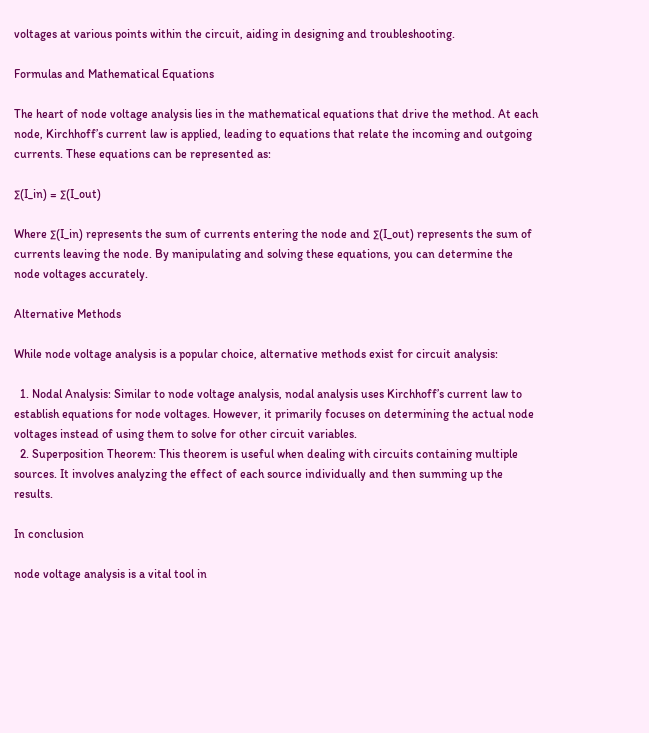voltages at various points within the circuit, aiding in designing and troubleshooting.

Formulas and Mathematical Equations

The heart of node voltage analysis lies in the mathematical equations that drive the method. At each node, Kirchhoff’s current law is applied, leading to equations that relate the incoming and outgoing currents. These equations can be represented as:

∑(I_in) = ∑(I_out)

Where ∑(I_in) represents the sum of currents entering the node and ∑(I_out) represents the sum of currents leaving the node. By manipulating and solving these equations, you can determine the node voltages accurately.

Alternative Methods

While node voltage analysis is a popular choice, alternative methods exist for circuit analysis:

  1. Nodal Analysis: Similar to node voltage analysis, nodal analysis uses Kirchhoff’s current law to establish equations for node voltages. However, it primarily focuses on determining the actual node voltages instead of using them to solve for other circuit variables.
  2. Superposition Theorem: This theorem is useful when dealing with circuits containing multiple sources. It involves analyzing the effect of each source individually and then summing up the results.

In conclusion

node voltage analysis is a vital tool in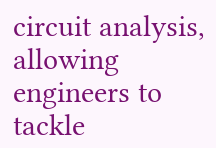circuit analysis, allowing engineers to tackle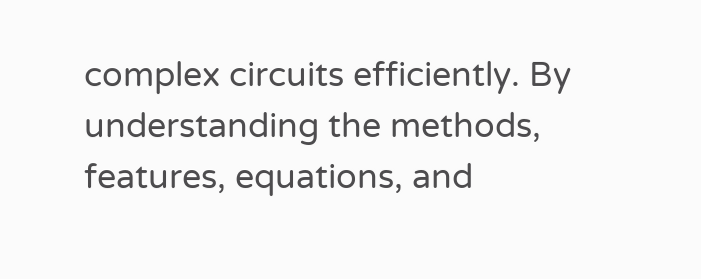complex circuits efficiently. By understanding the methods, features, equations, and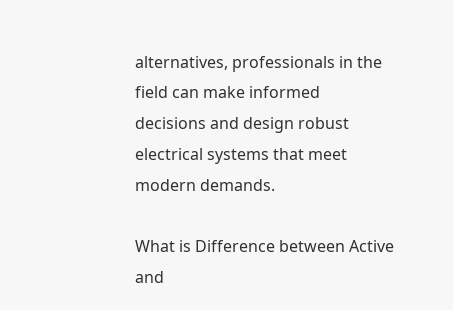alternatives, professionals in the field can make informed decisions and design robust electrical systems that meet modern demands.

What is Difference between Active and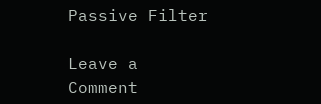Passive Filter

Leave a Comment